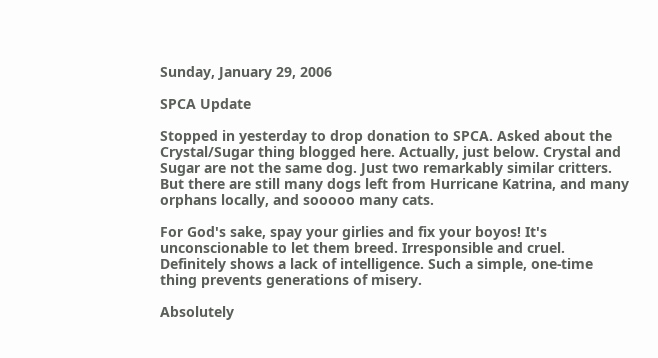Sunday, January 29, 2006

SPCA Update

Stopped in yesterday to drop donation to SPCA. Asked about the Crystal/Sugar thing blogged here. Actually, just below. Crystal and Sugar are not the same dog. Just two remarkably similar critters. But there are still many dogs left from Hurricane Katrina, and many orphans locally, and sooooo many cats.

For God's sake, spay your girlies and fix your boyos! It's unconscionable to let them breed. Irresponsible and cruel. Definitely shows a lack of intelligence. Such a simple, one-time thing prevents generations of misery.

Absolutely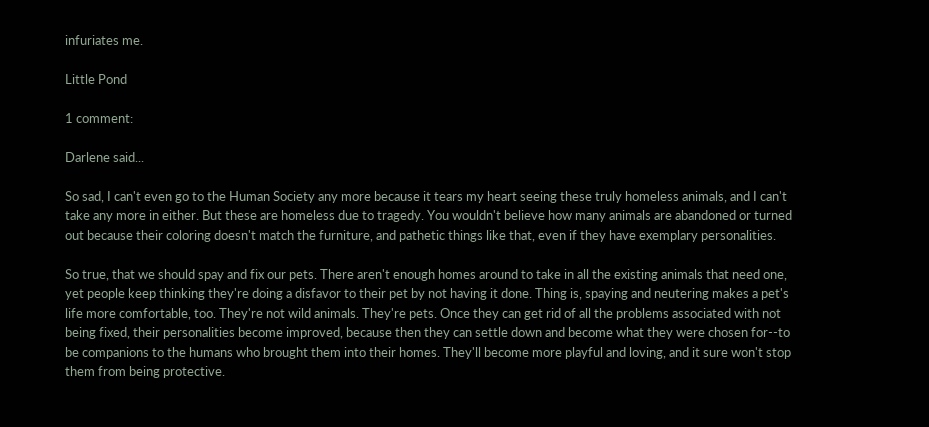infuriates me.

Little Pond

1 comment:

Darlene said...

So sad, I can't even go to the Human Society any more because it tears my heart seeing these truly homeless animals, and I can't take any more in either. But these are homeless due to tragedy. You wouldn't believe how many animals are abandoned or turned out because their coloring doesn't match the furniture, and pathetic things like that, even if they have exemplary personalities.

So true, that we should spay and fix our pets. There aren't enough homes around to take in all the existing animals that need one, yet people keep thinking they're doing a disfavor to their pet by not having it done. Thing is, spaying and neutering makes a pet's life more comfortable, too. They're not wild animals. They're pets. Once they can get rid of all the problems associated with not being fixed, their personalities become improved, because then they can settle down and become what they were chosen for--to be companions to the humans who brought them into their homes. They'll become more playful and loving, and it sure won't stop them from being protective.